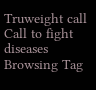Truweight call  Call to fight diseases
Browsing Tag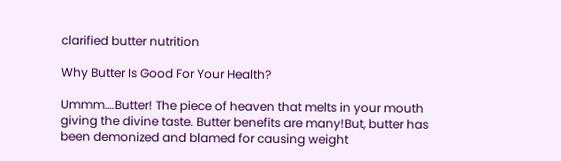clarified butter nutrition

Why Butter Is Good For Your Health?

Ummm….Butter! The piece of heaven that melts in your mouth giving the divine taste. Butter benefits are many!But, butter has been demonized and blamed for causing weight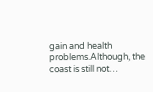gain and health problems.Although, the coast is still not…